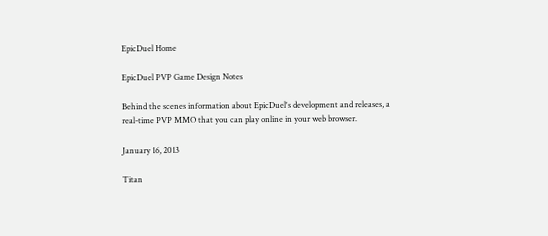EpicDuel Home

EpicDuel PVP Game Design Notes

Behind the scenes information about EpicDuel's development and releases, a real-time PVP MMO that you can play online in your web browser.

January 16, 2013

Titan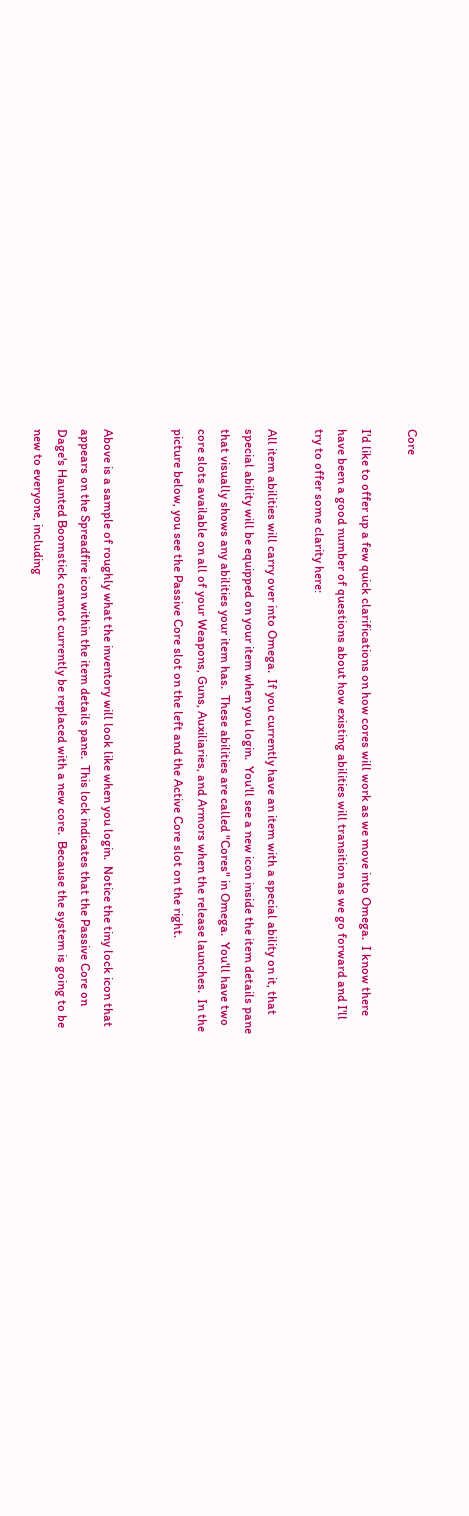Core

I'd like to offer up a few quick clarifications on how cores will work as we move into Omega.  I know there have been a good number of questions about how existing abilities will transition as we go forward and I'll try to offer some clarity here:

All item abilities will carry over into Omega.  If you currently have an item with a special ability on it, that special ability will be equipped on your item when you login.  You'll see a new icon inside the item details pane that visually shows any abilities your item has.  These abilities are called "Cores" in Omega.  You'll have two core slots available on all of your Weapons, Guns, Auxiliaries, and Armors when the release launches.  In the picture below, you see the Passive Core slot on the left and the Active Core slot on the right.


Above is a sample of roughly what the inventory will look like when you login.  Notice the tiny lock icon that appears on the Spreadfire icon within the item details pane.  This lock indicates that the Passive Core on Dage's Haunted Boomstick cannot currently be replaced with a new core.  Because the system is going to be new to everyone, including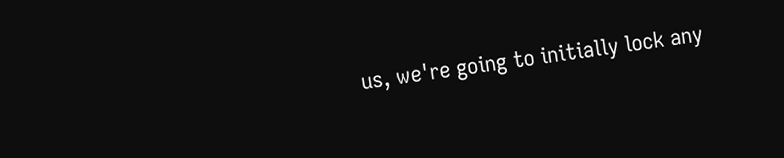us, we're going to initially lock any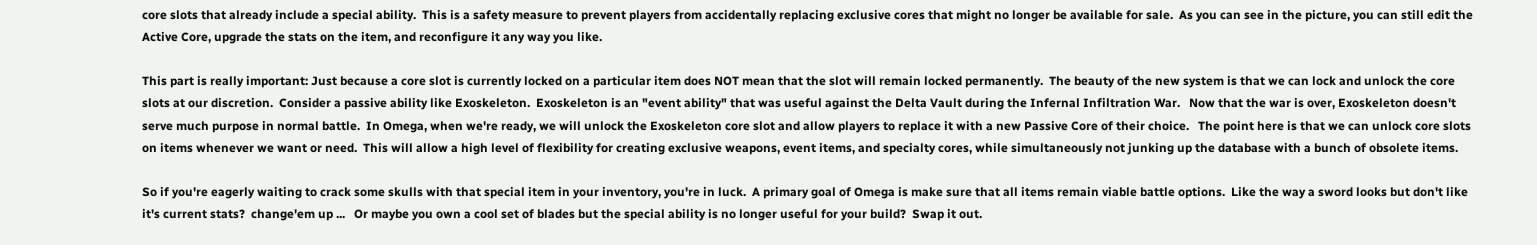core slots that already include a special ability.  This is a safety measure to prevent players from accidentally replacing exclusive cores that might no longer be available for sale.  As you can see in the picture, you can still edit the Active Core, upgrade the stats on the item, and reconfigure it any way you like.

This part is really important: Just because a core slot is currently locked on a particular item does NOT mean that the slot will remain locked permanently.  The beauty of the new system is that we can lock and unlock the core slots at our discretion.  Consider a passive ability like Exoskeleton.  Exoskeleton is an "event ability" that was useful against the Delta Vault during the Infernal Infiltration War.   Now that the war is over, Exoskeleton doesn't serve much purpose in normal battle.  In Omega, when we're ready, we will unlock the Exoskeleton core slot and allow players to replace it with a new Passive Core of their choice.   The point here is that we can unlock core slots on items whenever we want or need.  This will allow a high level of flexibility for creating exclusive weapons, event items, and specialty cores, while simultaneously not junking up the database with a bunch of obsolete items.

So if you're eagerly waiting to crack some skulls with that special item in your inventory, you're in luck.  A primary goal of Omega is make sure that all items remain viable battle options.  Like the way a sword looks but don't like it's current stats?  change'em up ...   Or maybe you own a cool set of blades but the special ability is no longer useful for your build?  Swap it out.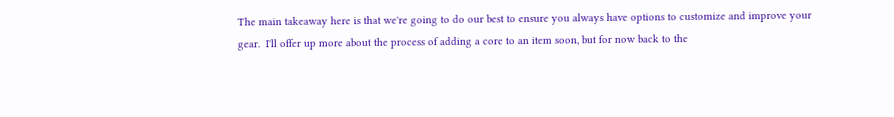The main takeaway here is that we're going to do our best to ensure you always have options to customize and improve your gear.  I'll offer up more about the process of adding a core to an item soon, but for now back to the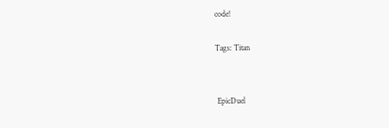code!

Tags: Titan


 EpicDuel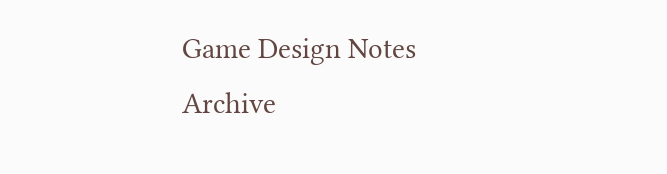Game Design Notes Archive